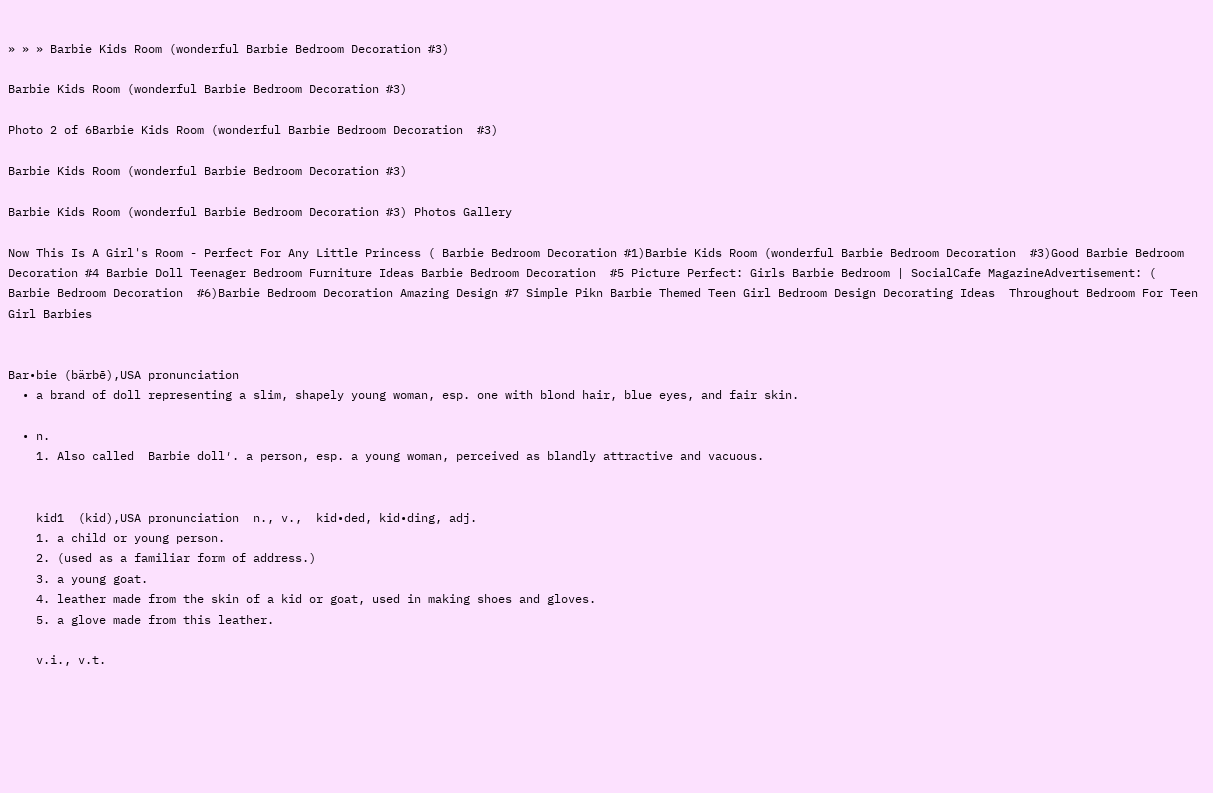» » » Barbie Kids Room (wonderful Barbie Bedroom Decoration #3)

Barbie Kids Room (wonderful Barbie Bedroom Decoration #3)

Photo 2 of 6Barbie Kids Room (wonderful Barbie Bedroom Decoration  #3)

Barbie Kids Room (wonderful Barbie Bedroom Decoration #3)

Barbie Kids Room (wonderful Barbie Bedroom Decoration #3) Photos Gallery

Now This Is A Girl's Room - Perfect For Any Little Princess ( Barbie Bedroom Decoration #1)Barbie Kids Room (wonderful Barbie Bedroom Decoration  #3)Good Barbie Bedroom Decoration #4 Barbie Doll Teenager Bedroom Furniture Ideas Barbie Bedroom Decoration  #5 Picture Perfect: Girls Barbie Bedroom | SocialCafe MagazineAdvertisement: ( Barbie Bedroom Decoration  #6)Barbie Bedroom Decoration Amazing Design #7 Simple Pikn Barbie Themed Teen Girl Bedroom Design Decorating Ideas  Throughout Bedroom For Teen Girl Barbies


Bar•bie (bärbē),USA pronunciation
  • a brand of doll representing a slim, shapely young woman, esp. one with blond hair, blue eyes, and fair skin.

  • n.
    1. Also called  Barbie doll′. a person, esp. a young woman, perceived as blandly attractive and vacuous.


    kid1  (kid),USA pronunciation  n., v.,  kid•ded, kid•ding, adj.
    1. a child or young person.
    2. (used as a familiar form of address.)
    3. a young goat.
    4. leather made from the skin of a kid or goat, used in making shoes and gloves.
    5. a glove made from this leather.

    v.i., v.t.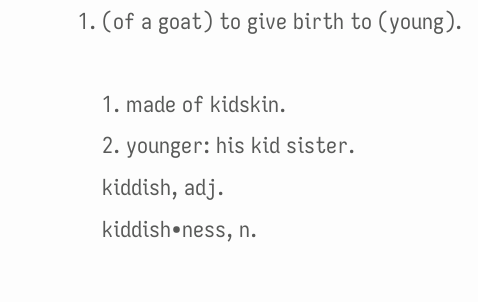1. (of a goat) to give birth to (young).

    1. made of kidskin.
    2. younger: his kid sister.
    kiddish, adj.
    kiddish•ness, n.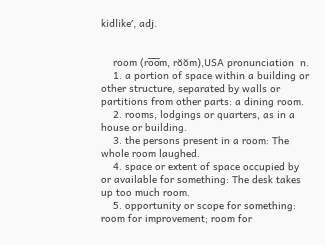kidlike′, adj.


    room (ro̅o̅m, rŏŏm),USA pronunciation  n.
    1. a portion of space within a building or other structure, separated by walls or partitions from other parts: a dining room.
    2. rooms, lodgings or quarters, as in a house or building.
    3. the persons present in a room: The whole room laughed.
    4. space or extent of space occupied by or available for something: The desk takes up too much room.
    5. opportunity or scope for something: room for improvement; room for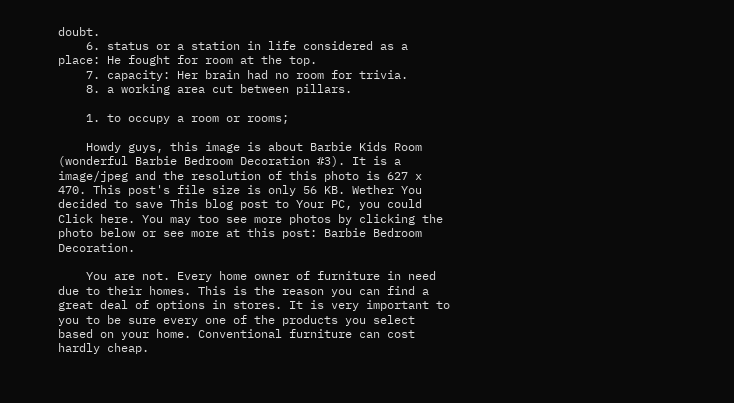doubt.
    6. status or a station in life considered as a place: He fought for room at the top.
    7. capacity: Her brain had no room for trivia.
    8. a working area cut between pillars.

    1. to occupy a room or rooms;

    Howdy guys, this image is about Barbie Kids Room (wonderful Barbie Bedroom Decoration #3). It is a image/jpeg and the resolution of this photo is 627 x 470. This post's file size is only 56 KB. Wether You decided to save This blog post to Your PC, you could Click here. You may too see more photos by clicking the photo below or see more at this post: Barbie Bedroom Decoration.

    You are not. Every home owner of furniture in need due to their homes. This is the reason you can find a great deal of options in stores. It is very important to you to be sure every one of the products you select based on your home. Conventional furniture can cost hardly cheap.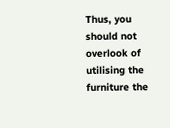Thus, you should not overlook of utilising the furniture the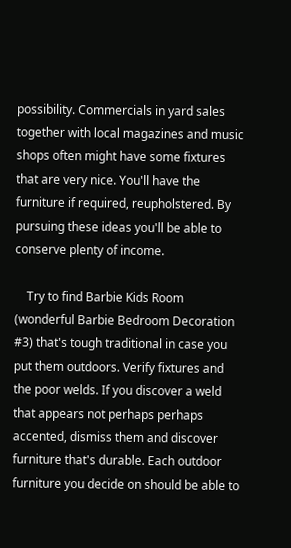possibility. Commercials in yard sales together with local magazines and music shops often might have some fixtures that are very nice. You'll have the furniture if required, reupholstered. By pursuing these ideas you'll be able to conserve plenty of income.

    Try to find Barbie Kids Room (wonderful Barbie Bedroom Decoration #3) that's tough traditional in case you put them outdoors. Verify fixtures and the poor welds. If you discover a weld that appears not perhaps perhaps accented, dismiss them and discover furniture that's durable. Each outdoor furniture you decide on should be able to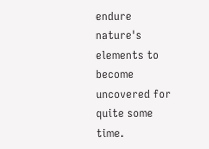endure nature's elements to become uncovered for quite some time.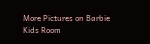More Pictures on Barbie Kids Room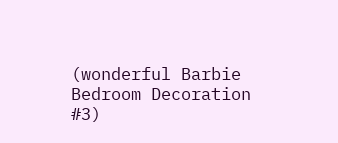(wonderful Barbie Bedroom Decoration #3)